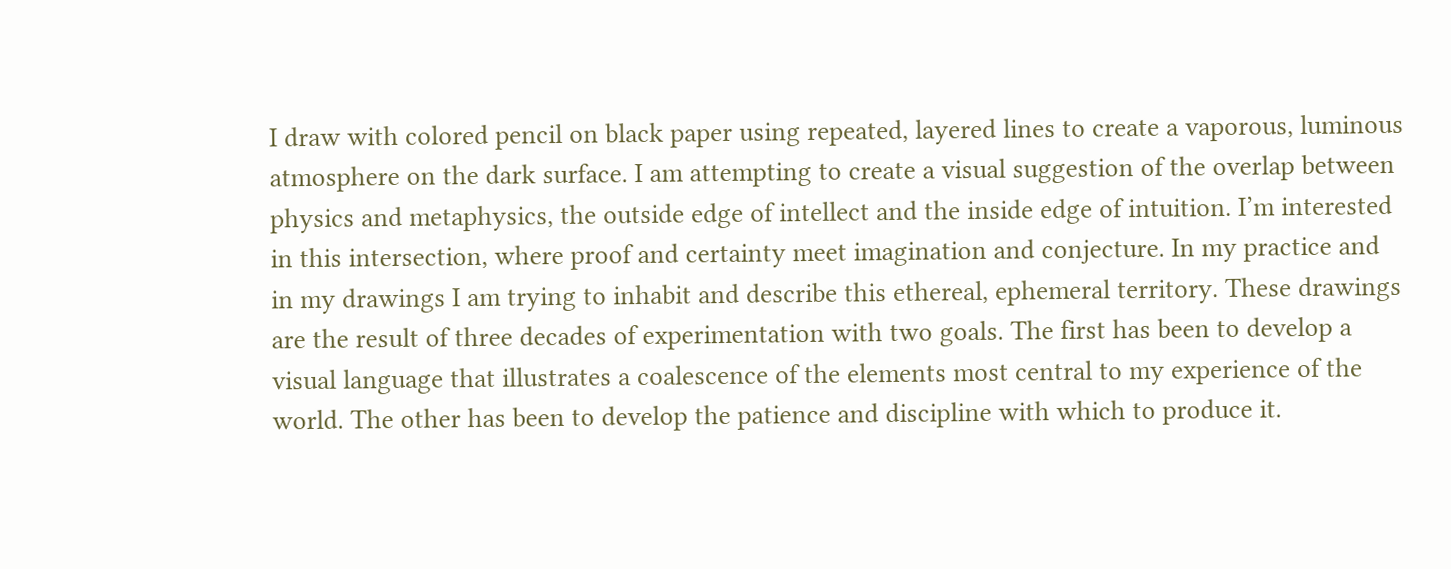I draw with colored pencil on black paper using repeated, layered lines to create a vaporous, luminous atmosphere on the dark surface. I am attempting to create a visual suggestion of the overlap between physics and metaphysics, the outside edge of intellect and the inside edge of intuition. I’m interested in this intersection, where proof and certainty meet imagination and conjecture. In my practice and in my drawings I am trying to inhabit and describe this ethereal, ephemeral territory. These drawings are the result of three decades of experimentation with two goals. The first has been to develop a visual language that illustrates a coalescence of the elements most central to my experience of the world. The other has been to develop the patience and discipline with which to produce it.